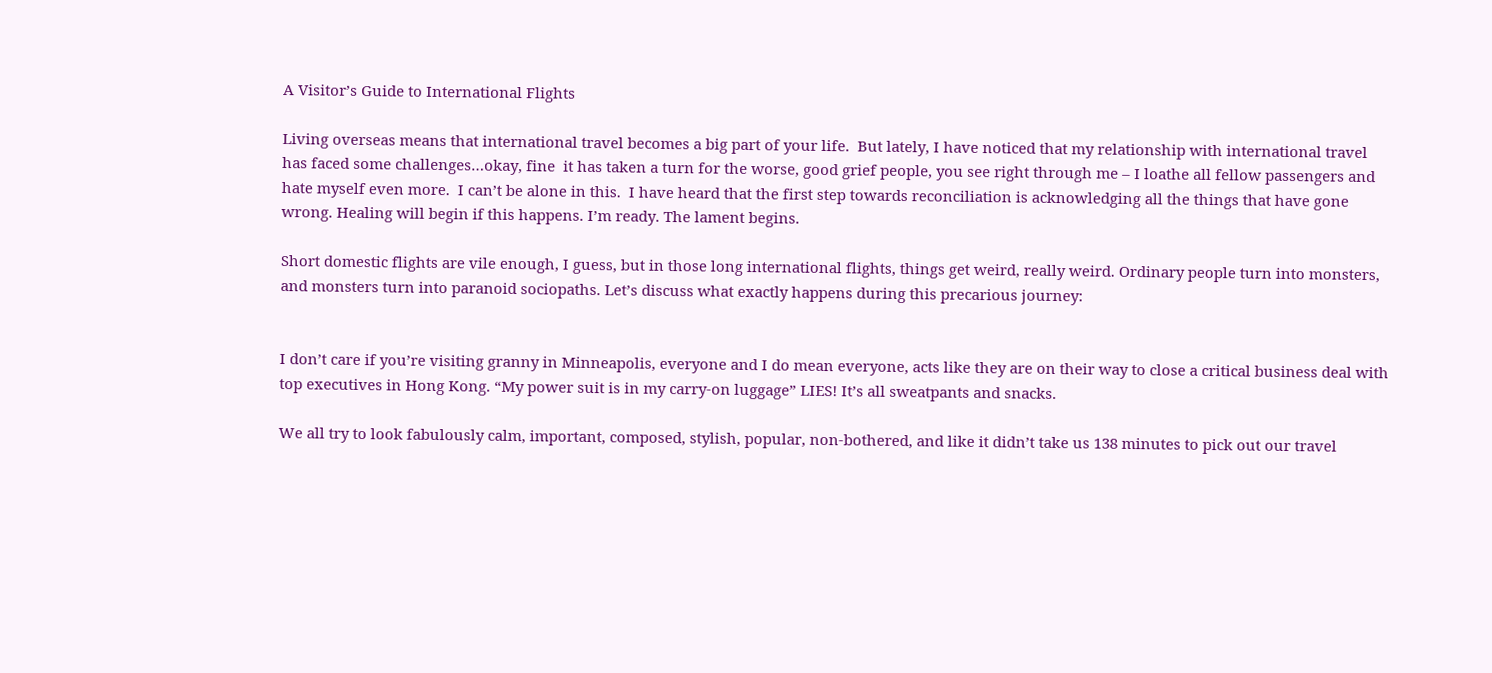A Visitor’s Guide to International Flights

Living overseas means that international travel becomes a big part of your life.  But lately, I have noticed that my relationship with international travel has faced some challenges…okay, fine  it has taken a turn for the worse, good grief people, you see right through me – I loathe all fellow passengers and hate myself even more.  I can’t be alone in this.  I have heard that the first step towards reconciliation is acknowledging all the things that have gone wrong. Healing will begin if this happens. I’m ready. The lament begins.

Short domestic flights are vile enough, I guess, but in those long international flights, things get weird, really weird. Ordinary people turn into monsters, and monsters turn into paranoid sociopaths. Let’s discuss what exactly happens during this precarious journey:


I don’t care if you’re visiting granny in Minneapolis, everyone and I do mean everyone, acts like they are on their way to close a critical business deal with top executives in Hong Kong. “My power suit is in my carry-on luggage” LIES! It’s all sweatpants and snacks.

We all try to look fabulously calm, important, composed, stylish, popular, non-bothered, and like it didn’t take us 138 minutes to pick out our travel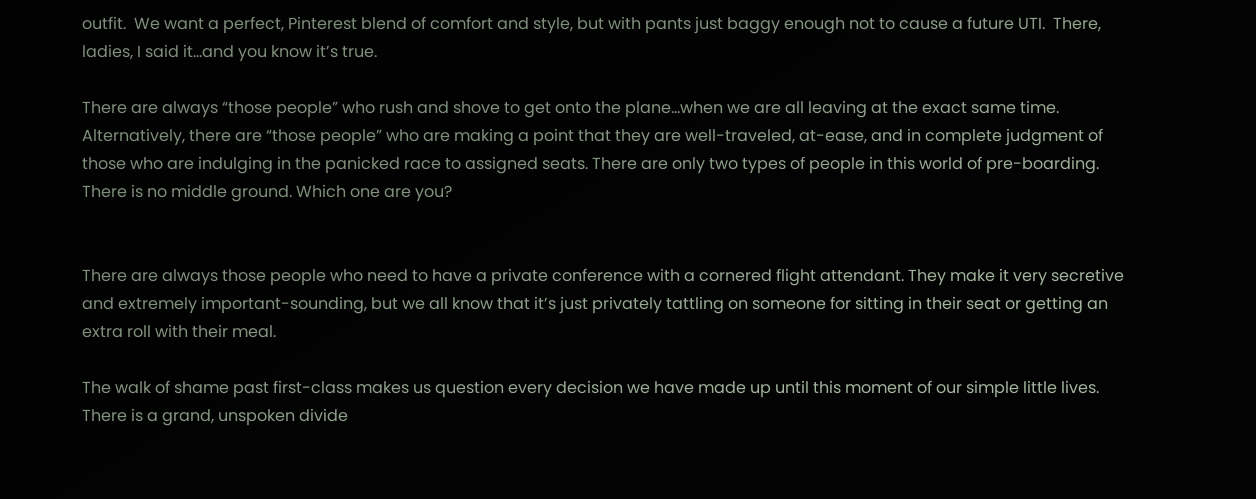outfit.  We want a perfect, Pinterest blend of comfort and style, but with pants just baggy enough not to cause a future UTI.  There, ladies, I said it…and you know it’s true.

There are always “those people” who rush and shove to get onto the plane…when we are all leaving at the exact same time. Alternatively, there are “those people” who are making a point that they are well-traveled, at-ease, and in complete judgment of those who are indulging in the panicked race to assigned seats. There are only two types of people in this world of pre-boarding.  There is no middle ground. Which one are you?


There are always those people who need to have a private conference with a cornered flight attendant. They make it very secretive and extremely important-sounding, but we all know that it’s just privately tattling on someone for sitting in their seat or getting an extra roll with their meal.

The walk of shame past first-class makes us question every decision we have made up until this moment of our simple little lives. There is a grand, unspoken divide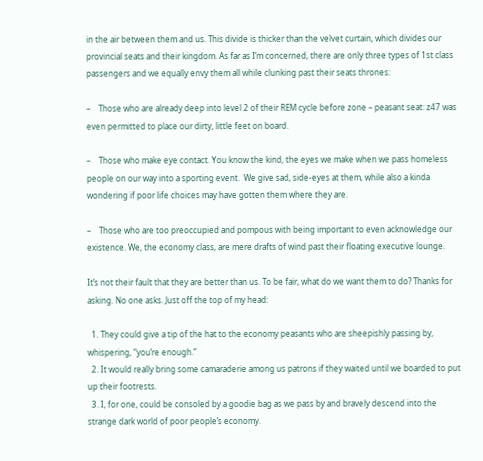in the air between them and us. This divide is thicker than the velvet curtain, which divides our provincial seats and their kingdom. As far as I’m concerned, there are only three types of 1st class passengers and we equally envy them all while clunking past their seats thrones:

–    Those who are already deep into level 2 of their REM cycle before zone – peasant seat: z47 was even permitted to place our dirty, little feet on board.

–    Those who make eye contact. You know the kind, the eyes we make when we pass homeless people on our way into a sporting event.  We give sad, side-eyes at them, while also a kinda wondering if poor life choices may have gotten them where they are.

–    Those who are too preoccupied and pompous with being important to even acknowledge our existence. We, the economy class, are mere drafts of wind past their floating executive lounge.

It’s not their fault that they are better than us. To be fair, what do we want them to do? Thanks for asking. No one asks. Just off the top of my head:

  1. They could give a tip of the hat to the economy peasants who are sheepishly passing by, whispering, “you’re enough.”
  2. It would really bring some camaraderie among us patrons if they waited until we boarded to put up their footrests.
  3. I, for one, could be consoled by a goodie bag as we pass by and bravely descend into the strange dark world of poor people’s economy.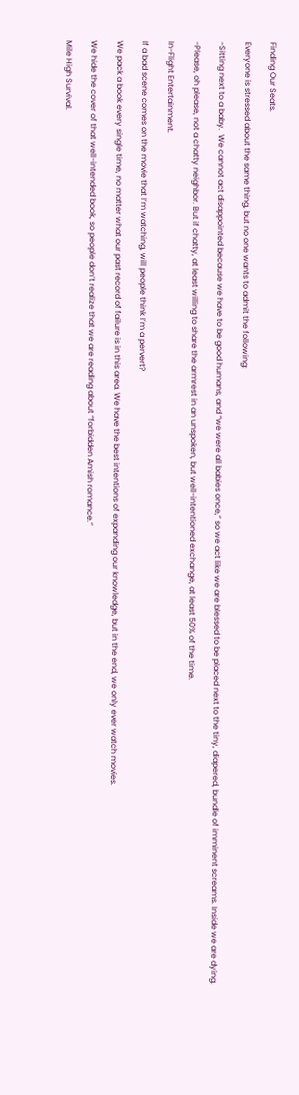Finding Our Seats.

Everyone is stressed about the same thing, but no one wants to admit the following:

-Sitting next to a baby.  We cannot act disappointed because we have to be good humans, and “we were all babies once,” so we act like we are blessed to be placed next to the tiny, diapered, bundle of imminent screams. Inside we are dying.

-Please, oh please, not a chatty neighbor. But if chatty, at least willing to share the armrest in an unspoken, but well-intentioned exchange, at least 50% of the time.

In-Flight Entertainment.

If a bad scene comes on the movie that I’m watching, will people think I’m a pervert?

We pack a book every single time, no matter what our past record of failure is in this area. We have the best intentions of expanding our knowledge, but in the end, we only ever watch movies.

We hide the cover of that well-intended book, so people don’t realize that we are reading about “forbidden Amish romance.”

Mile High Survival.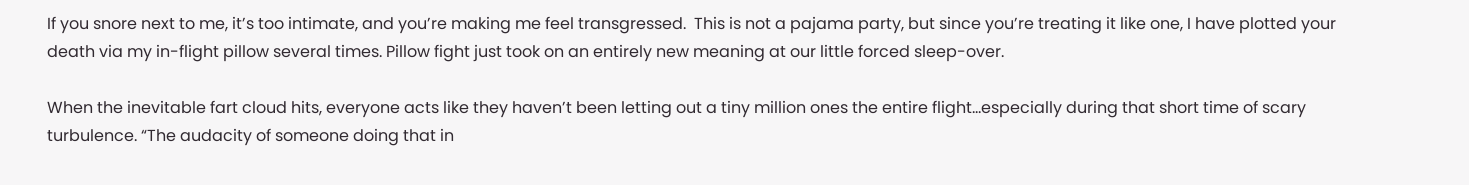If you snore next to me, it’s too intimate, and you’re making me feel transgressed.  This is not a pajama party, but since you’re treating it like one, I have plotted your death via my in-flight pillow several times. Pillow fight just took on an entirely new meaning at our little forced sleep-over.

When the inevitable fart cloud hits, everyone acts like they haven’t been letting out a tiny million ones the entire flight…especially during that short time of scary turbulence. “The audacity of someone doing that in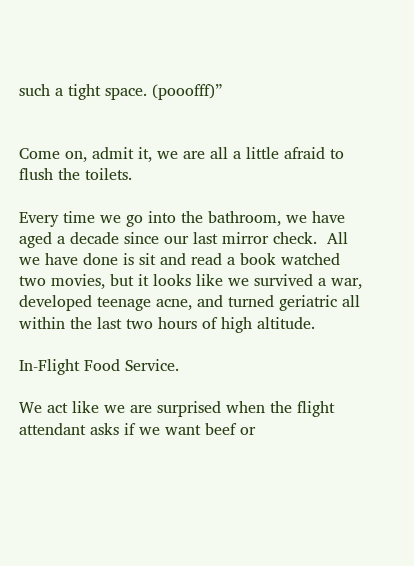such a tight space. (pooofff)”


Come on, admit it, we are all a little afraid to flush the toilets.

Every time we go into the bathroom, we have aged a decade since our last mirror check.  All we have done is sit and read a book watched two movies, but it looks like we survived a war, developed teenage acne, and turned geriatric all within the last two hours of high altitude.

In-Flight Food Service.

We act like we are surprised when the flight attendant asks if we want beef or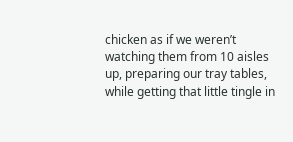chicken as if we weren’t watching them from 10 aisles up, preparing our tray tables, while getting that little tingle in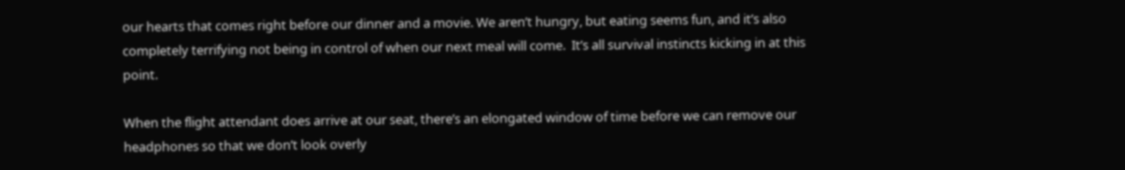our hearts that comes right before our dinner and a movie. We aren’t hungry, but eating seems fun, and it’s also completely terrifying not being in control of when our next meal will come.  It’s all survival instincts kicking in at this point.

When the flight attendant does arrive at our seat, there’s an elongated window of time before we can remove our headphones so that we don’t look overly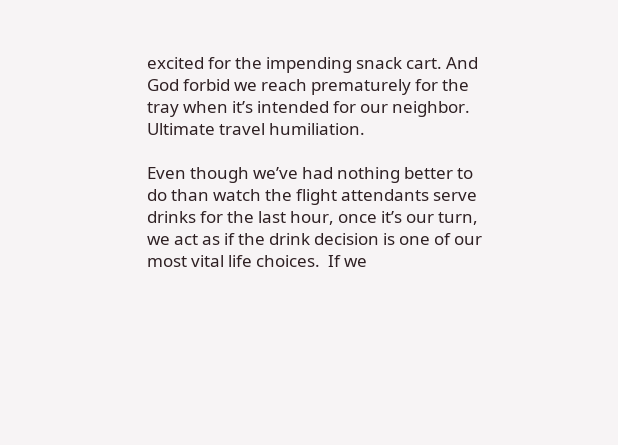excited for the impending snack cart. And God forbid we reach prematurely for the tray when it’s intended for our neighbor. Ultimate travel humiliation.

Even though we’ve had nothing better to do than watch the flight attendants serve drinks for the last hour, once it’s our turn, we act as if the drink decision is one of our most vital life choices.  If we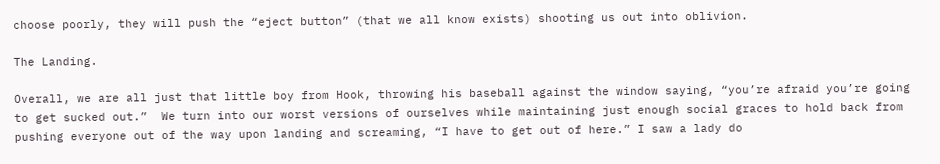choose poorly, they will push the “eject button” (that we all know exists) shooting us out into oblivion.

The Landing.

Overall, we are all just that little boy from Hook, throwing his baseball against the window saying, “you’re afraid you’re going to get sucked out.”  We turn into our worst versions of ourselves while maintaining just enough social graces to hold back from pushing everyone out of the way upon landing and screaming, “I have to get out of here.” I saw a lady do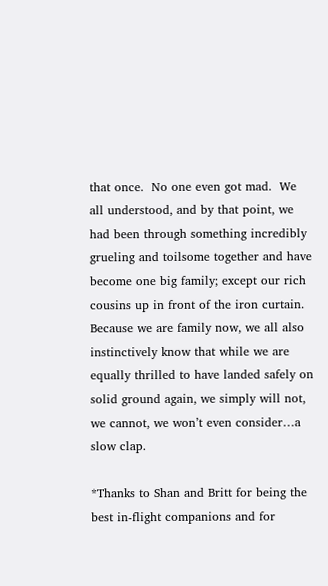that once.  No one even got mad.  We all understood, and by that point, we had been through something incredibly grueling and toilsome together and have become one big family; except our rich cousins up in front of the iron curtain. Because we are family now, we all also instinctively know that while we are equally thrilled to have landed safely on solid ground again, we simply will not, we cannot, we won’t even consider…a slow clap.

*Thanks to Shan and Britt for being the best in-flight companions and for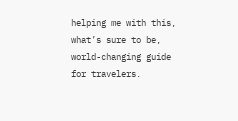helping me with this, what’s sure to be, world-changing guide for travelers.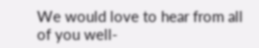We would love to hear from all of you well-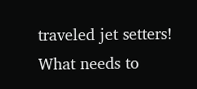traveled jet setters! What needs to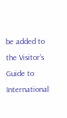be added to the Visitor’s Guide to International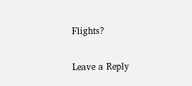Flights?

Leave a Reply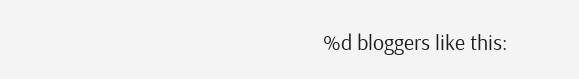%d bloggers like this: